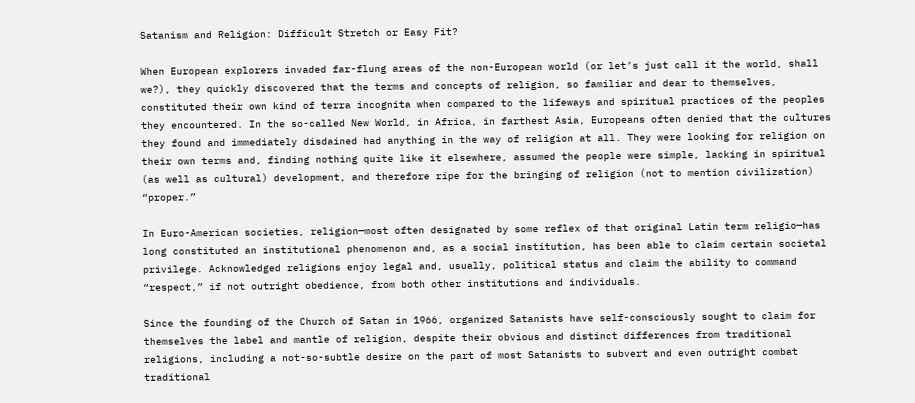Satanism and Religion: Difficult Stretch or Easy Fit?

When European explorers invaded far-flung areas of the non-European world (or let’s just call it the world, shall we?), they quickly discovered that the terms and concepts of religion, so familiar and dear to themselves, constituted their own kind of terra incognita when compared to the lifeways and spiritual practices of the peoples they encountered. In the so-called New World, in Africa, in farthest Asia, Europeans often denied that the cultures they found and immediately disdained had anything in the way of religion at all. They were looking for religion on their own terms and, finding nothing quite like it elsewhere, assumed the people were simple, lacking in spiritual (as well as cultural) development, and therefore ripe for the bringing of religion (not to mention civilization) “proper.”

In Euro-American societies, religion—most often designated by some reflex of that original Latin term religio—has long constituted an institutional phenomenon and, as a social institution, has been able to claim certain societal privilege. Acknowledged religions enjoy legal and, usually, political status and claim the ability to command “respect,” if not outright obedience, from both other institutions and individuals.

Since the founding of the Church of Satan in 1966, organized Satanists have self-consciously sought to claim for themselves the label and mantle of religion, despite their obvious and distinct differences from traditional religions, including a not-so-subtle desire on the part of most Satanists to subvert and even outright combat traditional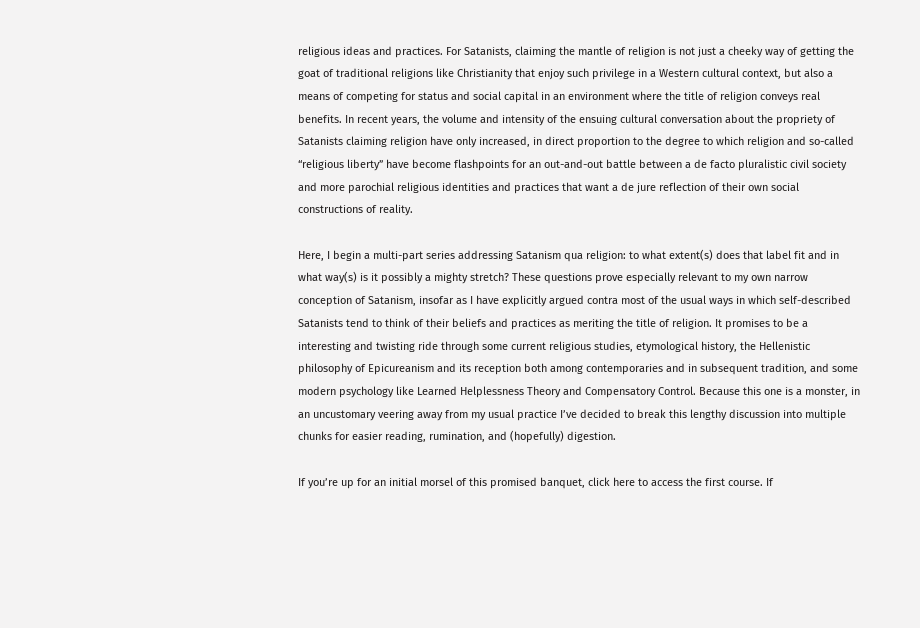religious ideas and practices. For Satanists, claiming the mantle of religion is not just a cheeky way of getting the goat of traditional religions like Christianity that enjoy such privilege in a Western cultural context, but also a means of competing for status and social capital in an environment where the title of religion conveys real benefits. In recent years, the volume and intensity of the ensuing cultural conversation about the propriety of Satanists claiming religion have only increased, in direct proportion to the degree to which religion and so-called “religious liberty” have become flashpoints for an out-and-out battle between a de facto pluralistic civil society and more parochial religious identities and practices that want a de jure reflection of their own social constructions of reality.

Here, I begin a multi-part series addressing Satanism qua religion: to what extent(s) does that label fit and in what way(s) is it possibly a mighty stretch? These questions prove especially relevant to my own narrow conception of Satanism, insofar as I have explicitly argued contra most of the usual ways in which self-described Satanists tend to think of their beliefs and practices as meriting the title of religion. It promises to be a interesting and twisting ride through some current religious studies, etymological history, the Hellenistic philosophy of Epicureanism and its reception both among contemporaries and in subsequent tradition, and some modern psychology like Learned Helplessness Theory and Compensatory Control. Because this one is a monster, in an uncustomary veering away from my usual practice I’ve decided to break this lengthy discussion into multiple chunks for easier reading, rumination, and (hopefully) digestion.

If you’re up for an initial morsel of this promised banquet, click here to access the first course. If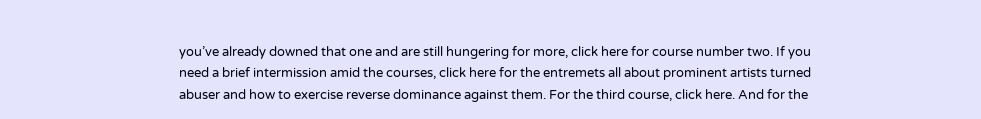you’ve already downed that one and are still hungering for more, click here for course number two. If you need a brief intermission amid the courses, click here for the entremets all about prominent artists turned abuser and how to exercise reverse dominance against them. For the third course, click here. And for the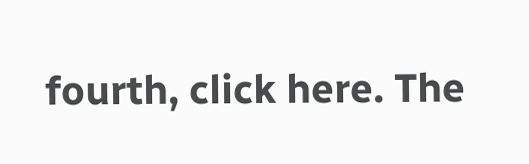fourth, click here. The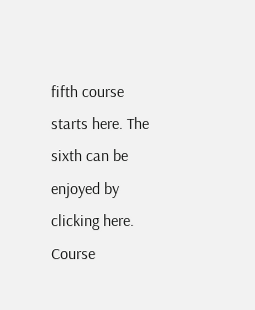fifth course starts here. The sixth can be enjoyed by clicking here. Course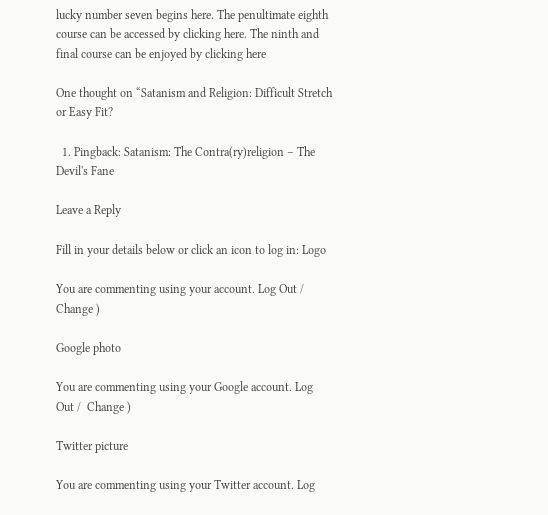lucky number seven begins here. The penultimate eighth course can be accessed by clicking here. The ninth and final course can be enjoyed by clicking here

One thought on “Satanism and Religion: Difficult Stretch or Easy Fit?

  1. Pingback: Satanism: The Contra(ry)religion – The Devil's Fane

Leave a Reply

Fill in your details below or click an icon to log in: Logo

You are commenting using your account. Log Out /  Change )

Google photo

You are commenting using your Google account. Log Out /  Change )

Twitter picture

You are commenting using your Twitter account. Log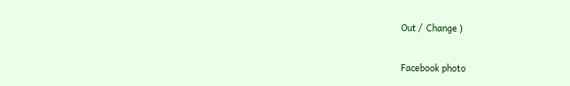Out /  Change )

Facebook photo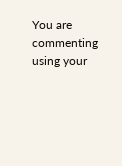You are commenting using your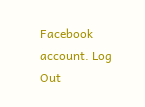Facebook account. Log Out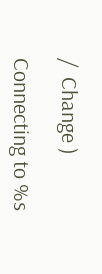/  Change )

Connecting to %s